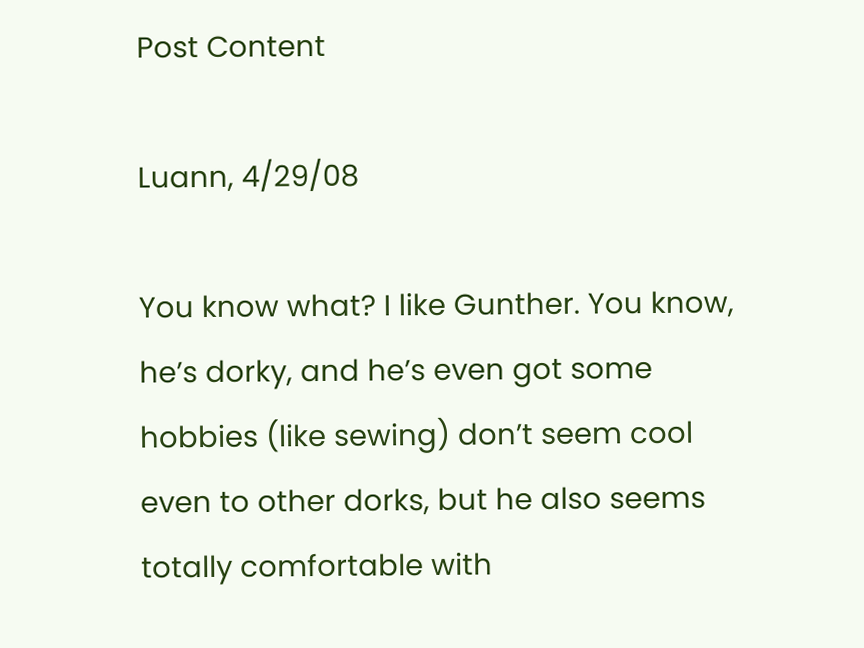Post Content

Luann, 4/29/08

You know what? I like Gunther. You know, he’s dorky, and he’s even got some hobbies (like sewing) don’t seem cool even to other dorks, but he also seems totally comfortable with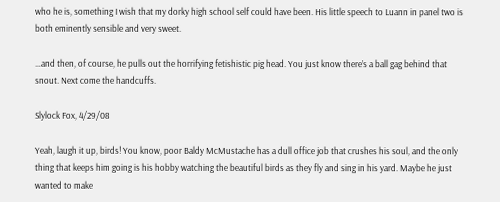who he is, something I wish that my dorky high school self could have been. His little speech to Luann in panel two is both eminently sensible and very sweet.

…and then, of course, he pulls out the horrifying fetishistic pig head. You just know there’s a ball gag behind that snout. Next come the handcuffs.

Slylock Fox, 4/29/08

Yeah, laugh it up, birds! You know, poor Baldy McMustache has a dull office job that crushes his soul, and the only thing that keeps him going is his hobby watching the beautiful birds as they fly and sing in his yard. Maybe he just wanted to make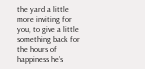the yard a little more inviting for you, to give a little something back for the hours of happiness he’s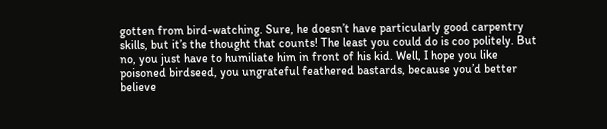gotten from bird-watching. Sure, he doesn’t have particularly good carpentry skills, but it’s the thought that counts! The least you could do is coo politely. But no, you just have to humiliate him in front of his kid. Well, I hope you like poisoned birdseed, you ungrateful feathered bastards, because you’d better believe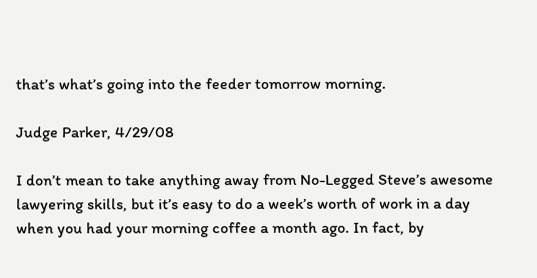that’s what’s going into the feeder tomorrow morning.

Judge Parker, 4/29/08

I don’t mean to take anything away from No-Legged Steve’s awesome lawyering skills, but it’s easy to do a week’s worth of work in a day when you had your morning coffee a month ago. In fact, by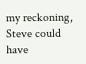my reckoning, Steve could have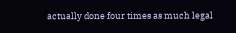actually done four times as much legal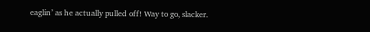eaglin’ as he actually pulled off! Way to go, slacker.